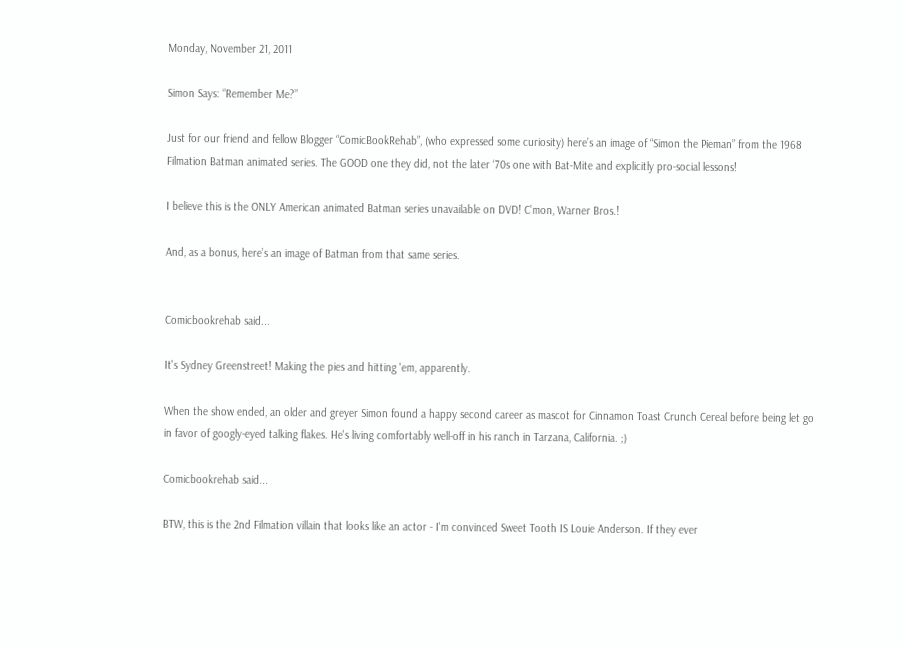Monday, November 21, 2011

Simon Says: “Remember Me?”

Just for our friend and fellow Blogger “ComicBookRehab”, (who expressed some curiosity) here’s an image of “Simon the Pieman” from the 1968 Filmation Batman animated series. The GOOD one they did, not the later ‘70s one with Bat-Mite and explicitly pro-social lessons!

I believe this is the ONLY American animated Batman series unavailable on DVD! C’mon, Warner Bros.!

And, as a bonus, here’s an image of Batman from that same series.


Comicbookrehab said...

It's Sydney Greenstreet! Making the pies and hitting 'em, apparently.

When the show ended, an older and greyer Simon found a happy second career as mascot for Cinnamon Toast Crunch Cereal before being let go in favor of googly-eyed talking flakes. He's living comfortably well-off in his ranch in Tarzana, California. ;)

Comicbookrehab said...

BTW, this is the 2nd Filmation villain that looks like an actor - I'm convinced Sweet Tooth IS Louie Anderson. If they ever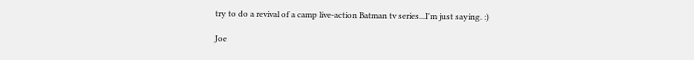try to do a revival of a camp live-action Batman tv series...I'm just saying. :)

Joe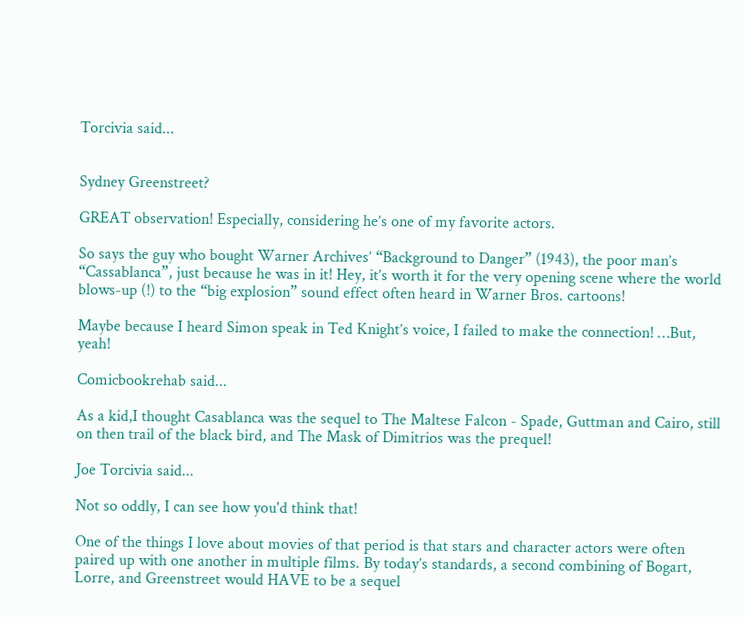Torcivia said...


Sydney Greenstreet?

GREAT observation! Especially, considering he’s one of my favorite actors.

So says the guy who bought Warner Archives’ “Background to Danger” (1943), the poor man’s “Cassablanca”, just because he was in it! Hey, it’s worth it for the very opening scene where the world blows-up (!) to the “big explosion” sound effect often heard in Warner Bros. cartoons!

Maybe because I heard Simon speak in Ted Knight’s voice, I failed to make the connection! …But, yeah!

Comicbookrehab said...

As a kid,I thought Casablanca was the sequel to The Maltese Falcon - Spade, Guttman and Cairo, still on then trail of the black bird, and The Mask of Dimitrios was the prequel!

Joe Torcivia said...

Not so oddly, I can see how you'd think that!

One of the things I love about movies of that period is that stars and character actors were often paired up with one another in multiple films. By today’s standards, a second combining of Bogart, Lorre, and Greenstreet would HAVE to be a sequel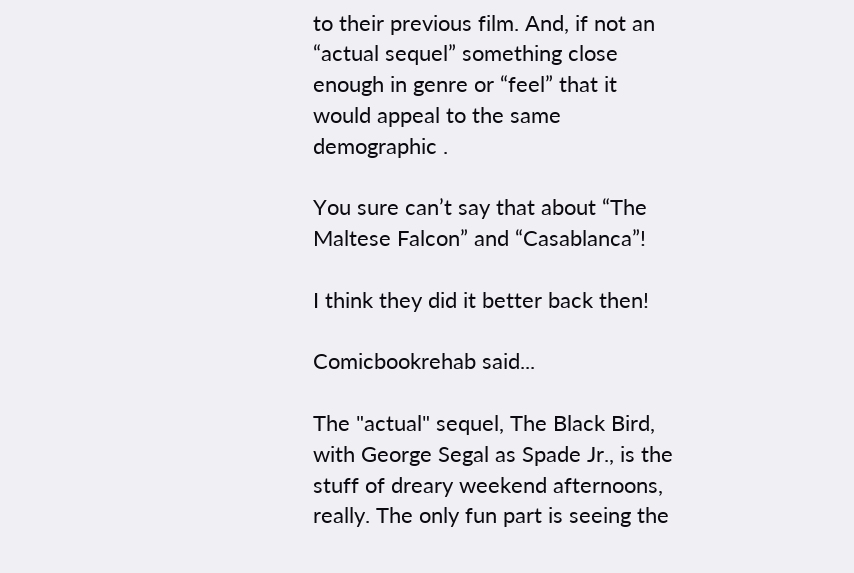to their previous film. And, if not an “actual sequel” something close enough in genre or “feel” that it would appeal to the same demographic .

You sure can’t say that about “The Maltese Falcon” and “Casablanca”!

I think they did it better back then!

Comicbookrehab said...

The "actual" sequel, The Black Bird, with George Segal as Spade Jr., is the stuff of dreary weekend afternoons, really. The only fun part is seeing the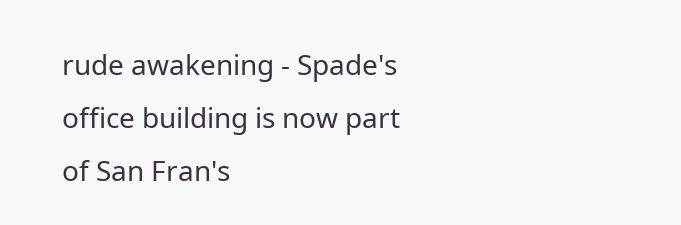rude awakening - Spade's office building is now part of San Fran's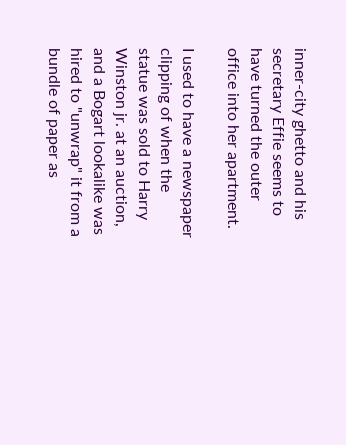inner-city ghetto and his secretary Effie seems to have turned the outer office into her apartment.

I used to have a newspaper clipping of when the statue was sold to Harry Winston jr. at an auction, and a Bogart lookalike was hired to "unwrap" it from a bundle of paper as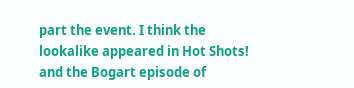part the event. I think the lookalike appeared in Hot Shots! and the Bogart episode of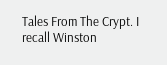Tales From The Crypt. I recall Winston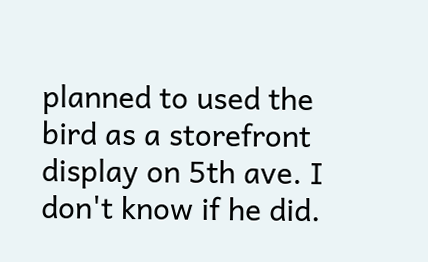planned to used the bird as a storefront display on 5th ave. I don't know if he did.